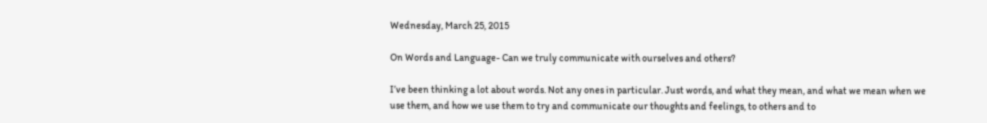Wednesday, March 25, 2015

On Words and Language- Can we truly communicate with ourselves and others?

I’ve been thinking a lot about words. Not any ones in particular. Just words, and what they mean, and what we mean when we use them, and how we use them to try and communicate our thoughts and feelings, to others and to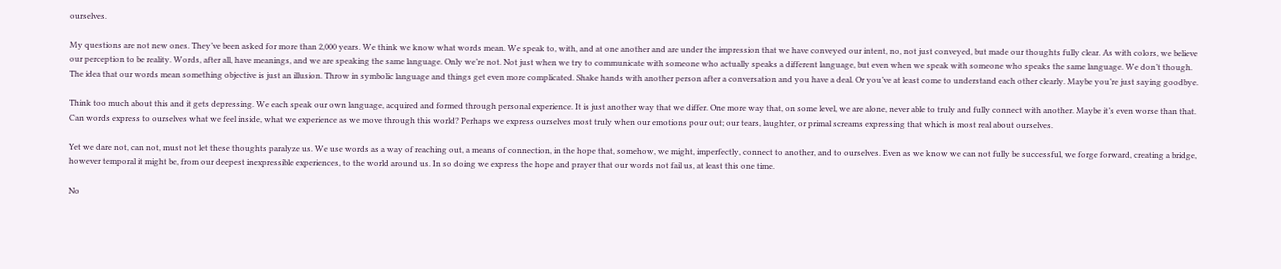ourselves.

My questions are not new ones. They’ve been asked for more than 2,000 years. We think we know what words mean. We speak to, with, and at one another and are under the impression that we have conveyed our intent, no, not just conveyed, but made our thoughts fully clear. As with colors, we believe our perception to be reality. Words, after all, have meanings, and we are speaking the same language. Only we’re not. Not just when we try to communicate with someone who actually speaks a different language, but even when we speak with someone who speaks the same language. We don’t though. The idea that our words mean something objective is just an illusion. Throw in symbolic language and things get even more complicated. Shake hands with another person after a conversation and you have a deal. Or you’ve at least come to understand each other clearly. Maybe you’re just saying goodbye.

Think too much about this and it gets depressing. We each speak our own language, acquired and formed through personal experience. It is just another way that we differ. One more way that, on some level, we are alone, never able to truly and fully connect with another. Maybe it’s even worse than that. Can words express to ourselves what we feel inside, what we experience as we move through this world? Perhaps we express ourselves most truly when our emotions pour out; our tears, laughter, or primal screams expressing that which is most real about ourselves.

Yet we dare not, can not, must not let these thoughts paralyze us. We use words as a way of reaching out, a means of connection, in the hope that, somehow, we might, imperfectly, connect to another, and to ourselves. Even as we know we can not fully be successful, we forge forward, creating a bridge, however temporal it might be, from our deepest inexpressible experiences, to the world around us. In so doing we express the hope and prayer that our words not fail us, at least this one time.

No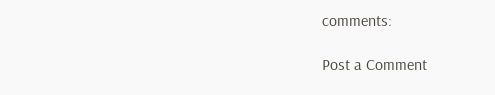comments:

Post a Comment